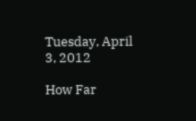Tuesday, April 3, 2012

How Far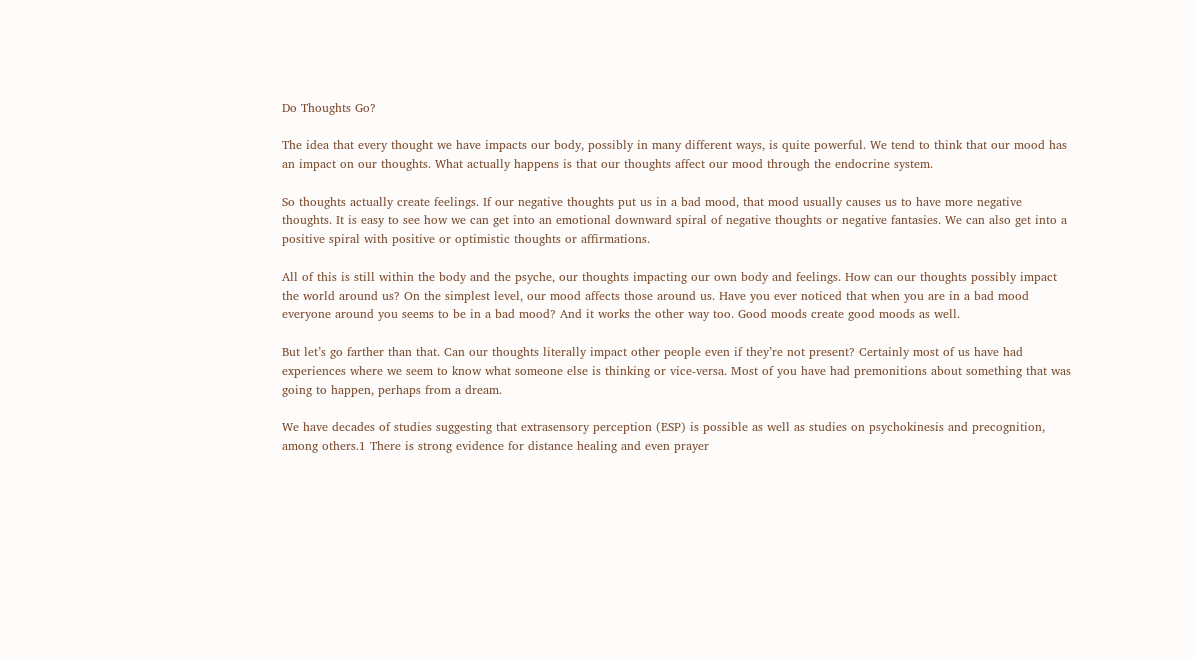Do Thoughts Go?

The idea that every thought we have impacts our body, possibly in many different ways, is quite powerful. We tend to think that our mood has an impact on our thoughts. What actually happens is that our thoughts affect our mood through the endocrine system.

So thoughts actually create feelings. If our negative thoughts put us in a bad mood, that mood usually causes us to have more negative thoughts. It is easy to see how we can get into an emotional downward spiral of negative thoughts or negative fantasies. We can also get into a positive spiral with positive or optimistic thoughts or affirmations.

All of this is still within the body and the psyche, our thoughts impacting our own body and feelings. How can our thoughts possibly impact the world around us? On the simplest level, our mood affects those around us. Have you ever noticed that when you are in a bad mood everyone around you seems to be in a bad mood? And it works the other way too. Good moods create good moods as well.

But let’s go farther than that. Can our thoughts literally impact other people even if they’re not present? Certainly most of us have had experiences where we seem to know what someone else is thinking or vice-versa. Most of you have had premonitions about something that was going to happen, perhaps from a dream.

We have decades of studies suggesting that extrasensory perception (ESP) is possible as well as studies on psychokinesis and precognition, among others.1 There is strong evidence for distance healing and even prayer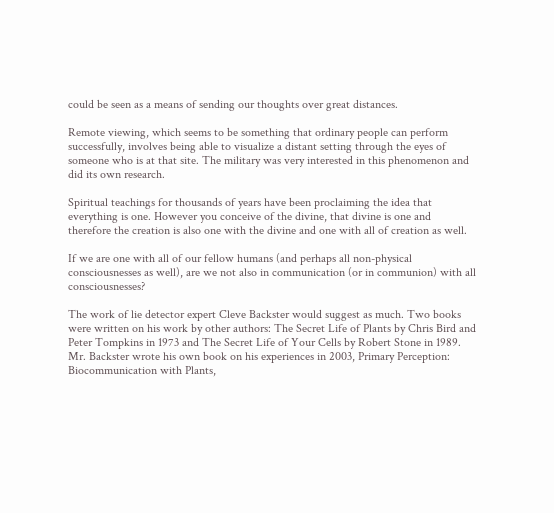could be seen as a means of sending our thoughts over great distances.

Remote viewing, which seems to be something that ordinary people can perform successfully, involves being able to visualize a distant setting through the eyes of someone who is at that site. The military was very interested in this phenomenon and did its own research.

Spiritual teachings for thousands of years have been proclaiming the idea that everything is one. However you conceive of the divine, that divine is one and therefore the creation is also one with the divine and one with all of creation as well.

If we are one with all of our fellow humans (and perhaps all non-physical consciousnesses as well), are we not also in communication (or in communion) with all consciousnesses?

The work of lie detector expert Cleve Backster would suggest as much. Two books were written on his work by other authors: The Secret Life of Plants by Chris Bird and Peter Tompkins in 1973 and The Secret Life of Your Cells by Robert Stone in 1989. Mr. Backster wrote his own book on his experiences in 2003, Primary Perception: Biocommunication with Plants,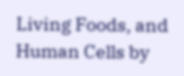Living Foods, and Human Cells by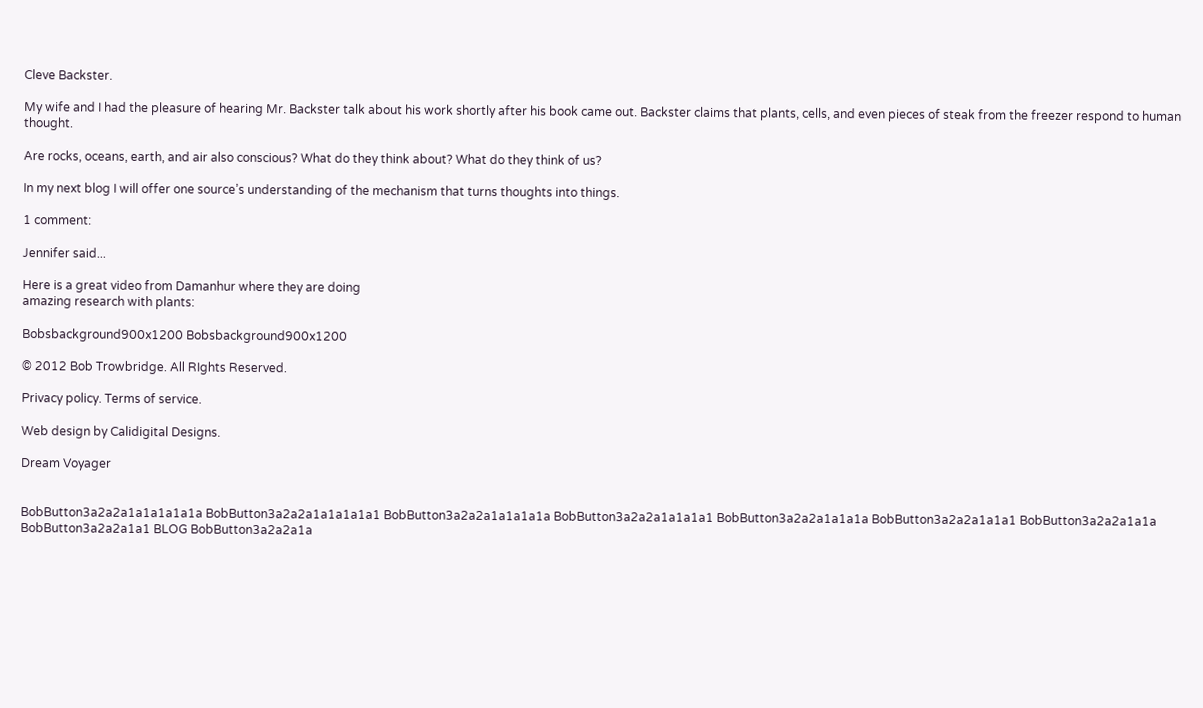Cleve Backster.

My wife and I had the pleasure of hearing Mr. Backster talk about his work shortly after his book came out. Backster claims that plants, cells, and even pieces of steak from the freezer respond to human thought.

Are rocks, oceans, earth, and air also conscious? What do they think about? What do they think of us?

In my next blog I will offer one source’s understanding of the mechanism that turns thoughts into things.

1 comment:

Jennifer said...

Here is a great video from Damanhur where they are doing
amazing research with plants:

Bobsbackground900x1200 Bobsbackground900x1200

© 2012 Bob Trowbridge. All RIghts Reserved.

Privacy policy. Terms of service.

Web design by Calidigital Designs.

Dream Voyager


BobButton3a2a2a1a1a1a1a1a BobButton3a2a2a1a1a1a1a1 BobButton3a2a2a1a1a1a1a BobButton3a2a2a1a1a1a1 BobButton3a2a2a1a1a1a BobButton3a2a2a1a1a1 BobButton3a2a2a1a1a BobButton3a2a2a1a1 BLOG BobButton3a2a2a1a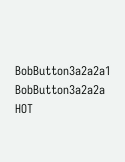BobButton3a2a2a1 BobButton3a2a2a HOT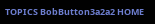TOPICS BobButton3a2a2 HOME